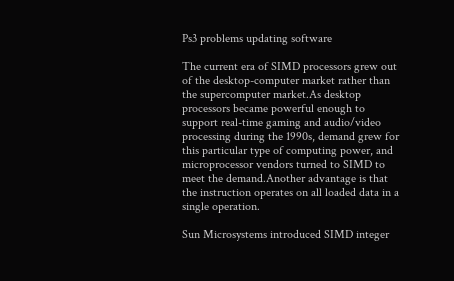Ps3 problems updating software

The current era of SIMD processors grew out of the desktop-computer market rather than the supercomputer market.As desktop processors became powerful enough to support real-time gaming and audio/video processing during the 1990s, demand grew for this particular type of computing power, and microprocessor vendors turned to SIMD to meet the demand.Another advantage is that the instruction operates on all loaded data in a single operation.

Sun Microsystems introduced SIMD integer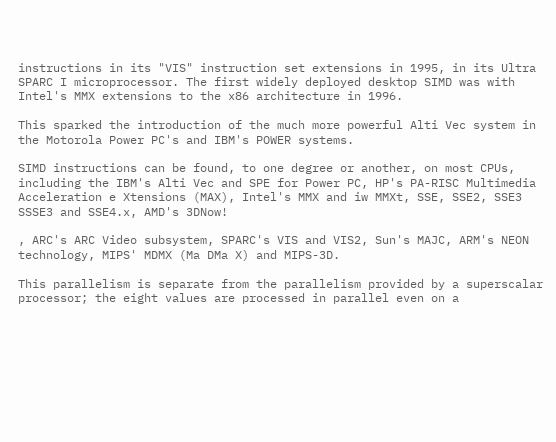instructions in its "VIS" instruction set extensions in 1995, in its Ultra SPARC I microprocessor. The first widely deployed desktop SIMD was with Intel's MMX extensions to the x86 architecture in 1996.

This sparked the introduction of the much more powerful Alti Vec system in the Motorola Power PC's and IBM's POWER systems.

SIMD instructions can be found, to one degree or another, on most CPUs, including the IBM's Alti Vec and SPE for Power PC, HP's PA-RISC Multimedia Acceleration e Xtensions (MAX), Intel's MMX and iw MMXt, SSE, SSE2, SSE3 SSSE3 and SSE4.x, AMD's 3DNow!

, ARC's ARC Video subsystem, SPARC's VIS and VIS2, Sun's MAJC, ARM's NEON technology, MIPS' MDMX (Ma DMa X) and MIPS-3D.

This parallelism is separate from the parallelism provided by a superscalar processor; the eight values are processed in parallel even on a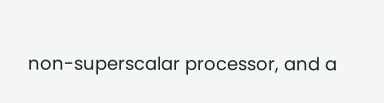non-superscalar processor, and a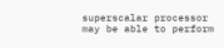superscalar processor may be able to perform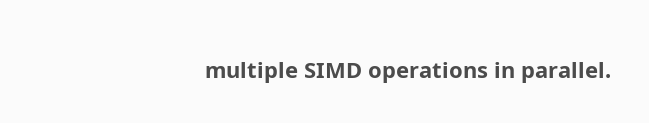multiple SIMD operations in parallel.